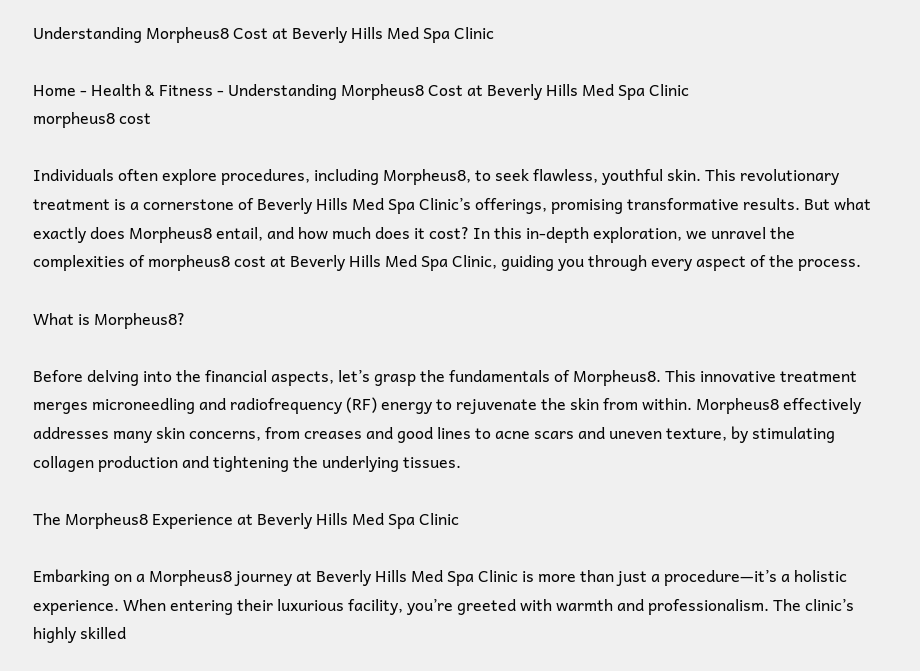Understanding Morpheus8 Cost at Beverly Hills Med Spa Clinic

Home - Health & Fitness - Understanding Morpheus8 Cost at Beverly Hills Med Spa Clinic
morpheus8 cost

Individuals often explore procedures, including Morpheus8, to seek flawless, youthful skin. This revolutionary treatment is a cornerstone of Beverly Hills Med Spa Clinic’s offerings, promising transformative results. But what exactly does Morpheus8 entail, and how much does it cost? In this in-depth exploration, we unravel the complexities of morpheus8 cost at Beverly Hills Med Spa Clinic, guiding you through every aspect of the process.

What is Morpheus8?

Before delving into the financial aspects, let’s grasp the fundamentals of Morpheus8. This innovative treatment merges microneedling and radiofrequency (RF) energy to rejuvenate the skin from within. Morpheus8 effectively addresses many skin concerns, from creases and good lines to acne scars and uneven texture, by stimulating collagen production and tightening the underlying tissues.

The Morpheus8 Experience at Beverly Hills Med Spa Clinic

Embarking on a Morpheus8 journey at Beverly Hills Med Spa Clinic is more than just a procedure—it’s a holistic experience. When entering their luxurious facility, you’re greeted with warmth and professionalism. The clinic’s highly skilled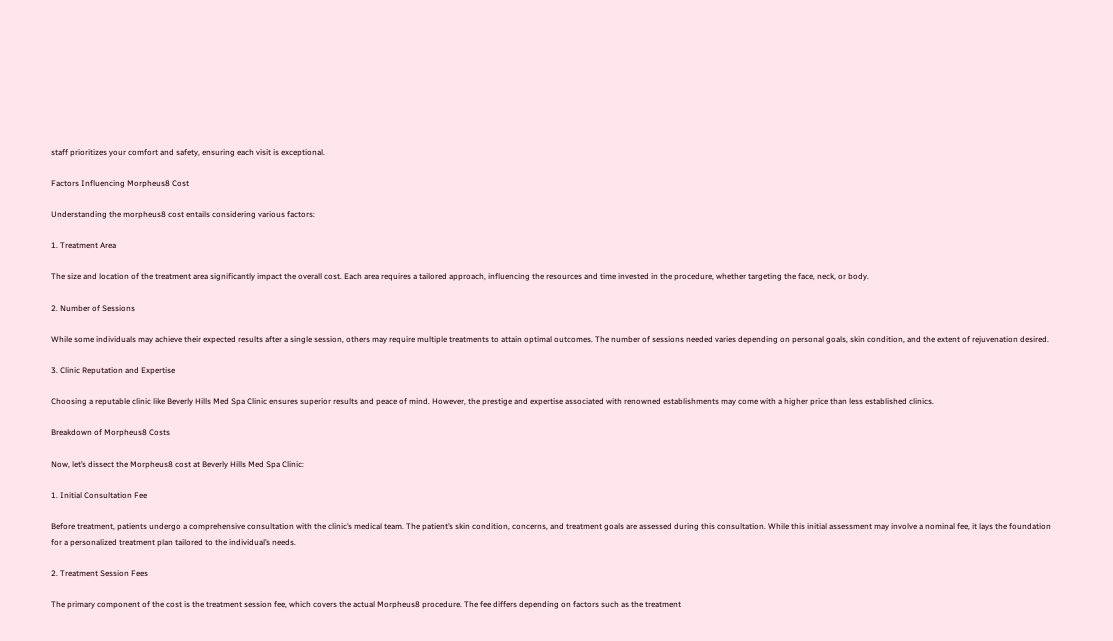staff prioritizes your comfort and safety, ensuring each visit is exceptional.

Factors Influencing Morpheus8 Cost

Understanding the morpheus8 cost entails considering various factors:

1. Treatment Area

The size and location of the treatment area significantly impact the overall cost. Each area requires a tailored approach, influencing the resources and time invested in the procedure, whether targeting the face, neck, or body.

2. Number of Sessions

While some individuals may achieve their expected results after a single session, others may require multiple treatments to attain optimal outcomes. The number of sessions needed varies depending on personal goals, skin condition, and the extent of rejuvenation desired.

3. Clinic Reputation and Expertise

Choosing a reputable clinic like Beverly Hills Med Spa Clinic ensures superior results and peace of mind. However, the prestige and expertise associated with renowned establishments may come with a higher price than less established clinics.

Breakdown of Morpheus8 Costs

Now, let’s dissect the Morpheus8 cost at Beverly Hills Med Spa Clinic:

1. Initial Consultation Fee

Before treatment, patients undergo a comprehensive consultation with the clinic’s medical team. The patient’s skin condition, concerns, and treatment goals are assessed during this consultation. While this initial assessment may involve a nominal fee, it lays the foundation for a personalized treatment plan tailored to the individual’s needs.

2. Treatment Session Fees

The primary component of the cost is the treatment session fee, which covers the actual Morpheus8 procedure. The fee differs depending on factors such as the treatment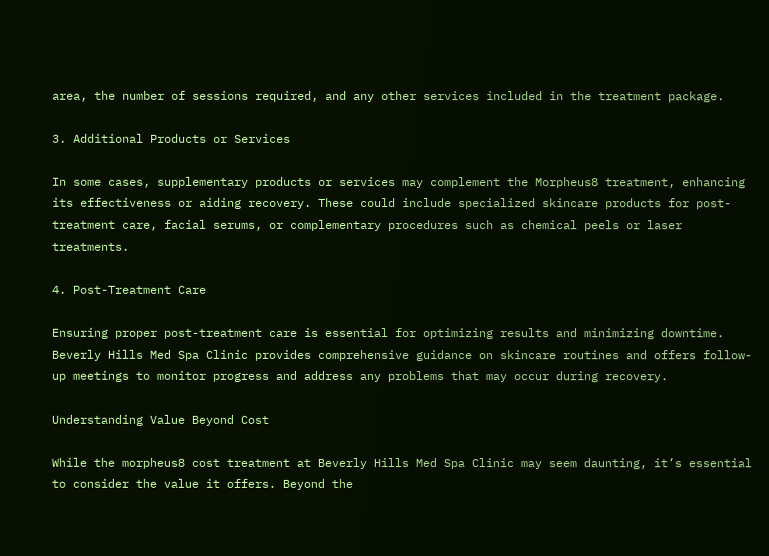area, the number of sessions required, and any other services included in the treatment package.

3. Additional Products or Services

In some cases, supplementary products or services may complement the Morpheus8 treatment, enhancing its effectiveness or aiding recovery. These could include specialized skincare products for post-treatment care, facial serums, or complementary procedures such as chemical peels or laser treatments.

4. Post-Treatment Care

Ensuring proper post-treatment care is essential for optimizing results and minimizing downtime. Beverly Hills Med Spa Clinic provides comprehensive guidance on skincare routines and offers follow-up meetings to monitor progress and address any problems that may occur during recovery.

Understanding Value Beyond Cost

While the morpheus8 cost treatment at Beverly Hills Med Spa Clinic may seem daunting, it’s essential to consider the value it offers. Beyond the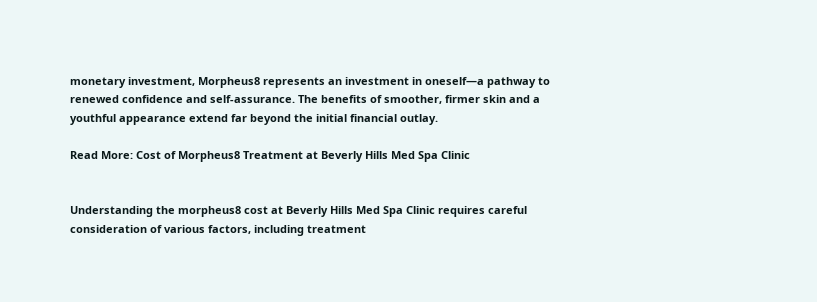monetary investment, Morpheus8 represents an investment in oneself—a pathway to renewed confidence and self-assurance. The benefits of smoother, firmer skin and a youthful appearance extend far beyond the initial financial outlay.

Read More: Cost of Morpheus8 Treatment at Beverly Hills Med Spa Clinic


Understanding the morpheus8 cost at Beverly Hills Med Spa Clinic requires careful consideration of various factors, including treatment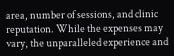area, number of sessions, and clinic reputation. While the expenses may vary, the unparalleled experience and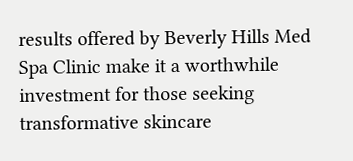results offered by Beverly Hills Med Spa Clinic make it a worthwhile investment for those seeking transformative skincare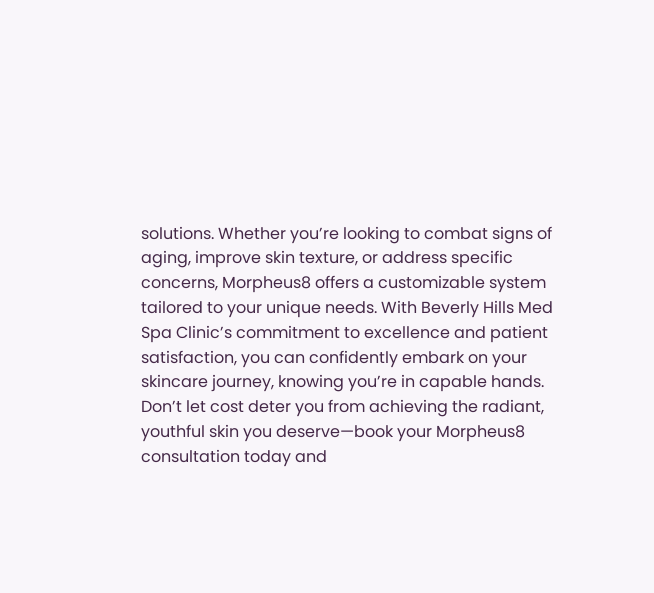solutions. Whether you’re looking to combat signs of aging, improve skin texture, or address specific concerns, Morpheus8 offers a customizable system tailored to your unique needs. With Beverly Hills Med Spa Clinic’s commitment to excellence and patient satisfaction, you can confidently embark on your skincare journey, knowing you’re in capable hands. Don’t let cost deter you from achieving the radiant, youthful skin you deserve—book your Morpheus8 consultation today and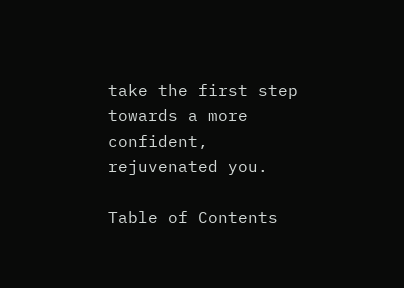take the first step towards a more confident, rejuvenated you.

Table of Contents